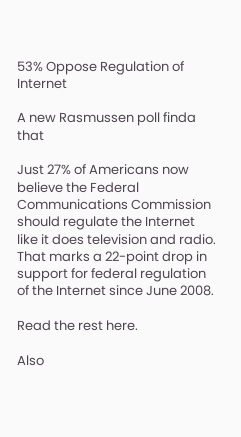53% Oppose Regulation of Internet

A new Rasmussen poll finda that

Just 27% of Americans now believe the Federal Communications Commission should regulate the Internet like it does television and radio. That marks a 22-point drop in support for federal regulation of the Internet since June 2008.

Read the rest here.

Also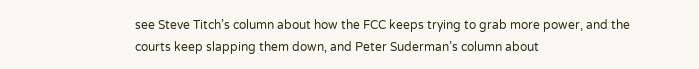see Steve Titch’s column about how the FCC keeps trying to grab more power, and the courts keep slapping them down, and Peter Suderman’s column about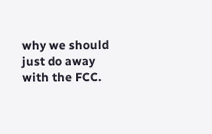why we should just do away with the FCC.